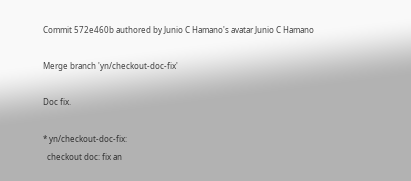Commit 572e460b authored by Junio C Hamano's avatar Junio C Hamano

Merge branch 'yn/checkout-doc-fix'

Doc fix.

* yn/checkout-doc-fix:
  checkout doc: fix an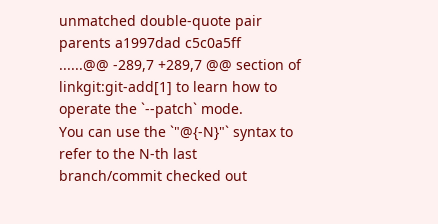unmatched double-quote pair
parents a1997dad c5c0a5ff
......@@ -289,7 +289,7 @@ section of linkgit:git-add[1] to learn how to operate the `--patch` mode.
You can use the `"@{-N}"` syntax to refer to the N-th last
branch/commit checked out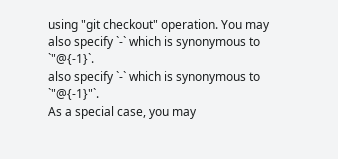using "git checkout" operation. You may
also specify `-` which is synonymous to `"@{-1}`.
also specify `-` which is synonymous to `"@{-1}"`.
As a special case, you may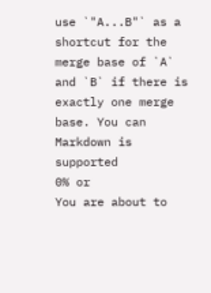use `"A...B"` as a shortcut for the
merge base of `A` and `B` if there is exactly one merge base. You can
Markdown is supported
0% or
You are about to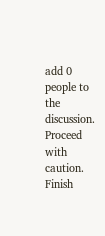add 0 people to the discussion. Proceed with caution.
Finish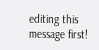editing this message first!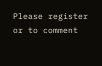Please register or to comment